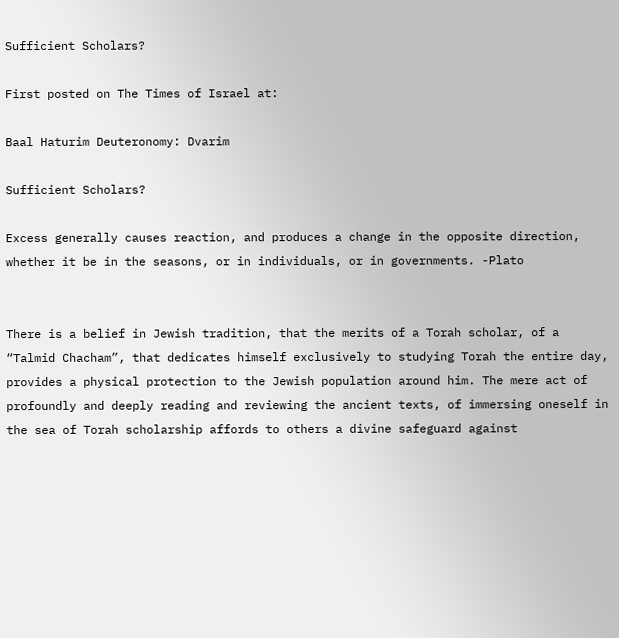Sufficient Scholars?

First posted on The Times of Israel at:

Baal Haturim Deuteronomy: Dvarim

Sufficient Scholars?

Excess generally causes reaction, and produces a change in the opposite direction, whether it be in the seasons, or in individuals, or in governments. -Plato


There is a belief in Jewish tradition, that the merits of a Torah scholar, of a “Talmid Chacham”, that dedicates himself exclusively to studying Torah the entire day, provides a physical protection to the Jewish population around him. The mere act of profoundly and deeply reading and reviewing the ancient texts, of immersing oneself in the sea of Torah scholarship affords to others a divine safeguard against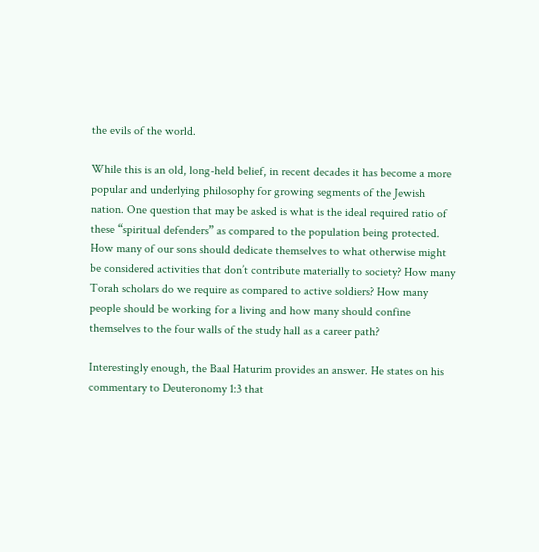the evils of the world.

While this is an old, long-held belief, in recent decades it has become a more popular and underlying philosophy for growing segments of the Jewish nation. One question that may be asked is what is the ideal required ratio of these “spiritual defenders” as compared to the population being protected. How many of our sons should dedicate themselves to what otherwise might be considered activities that don’t contribute materially to society? How many Torah scholars do we require as compared to active soldiers? How many people should be working for a living and how many should confine themselves to the four walls of the study hall as a career path?

Interestingly enough, the Baal Haturim provides an answer. He states on his commentary to Deuteronomy 1:3 that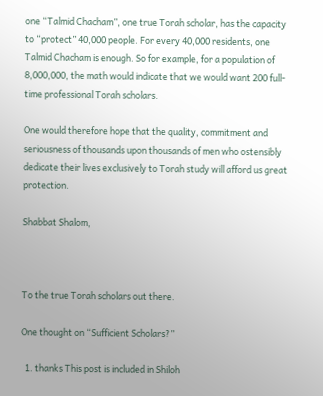one “Talmid Chacham”, one true Torah scholar, has the capacity to “protect” 40,000 people. For every 40,000 residents, one Talmid Chacham is enough. So for example, for a population of 8,000,000, the math would indicate that we would want 200 full-time professional Torah scholars.

One would therefore hope that the quality, commitment and seriousness of thousands upon thousands of men who ostensibly dedicate their lives exclusively to Torah study will afford us great protection.

Shabbat Shalom,



To the true Torah scholars out there.

One thought on “Sufficient Scholars?”

  1. thanks This post is included in Shiloh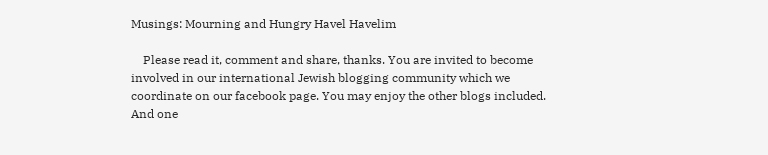Musings: Mourning and Hungry Havel Havelim

    Please read it, comment and share, thanks. You are invited to become involved in our international Jewish blogging community which we coordinate on our facebook page. You may enjoy the other blogs included. And one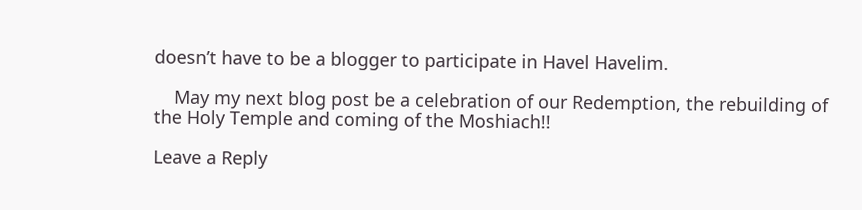doesn’t have to be a blogger to participate in Havel Havelim.

    May my next blog post be a celebration of our Redemption, the rebuilding of the Holy Temple and coming of the Moshiach!!

Leave a Reply